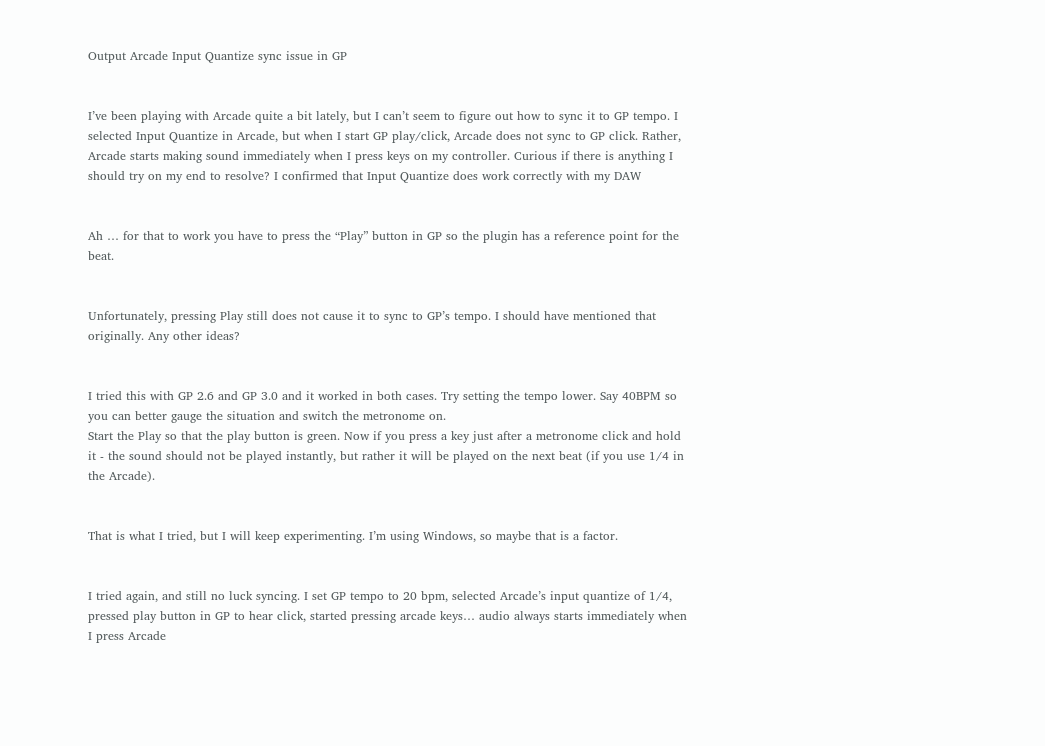Output Arcade Input Quantize sync issue in GP


I’ve been playing with Arcade quite a bit lately, but I can’t seem to figure out how to sync it to GP tempo. I selected Input Quantize in Arcade, but when I start GP play/click, Arcade does not sync to GP click. Rather, Arcade starts making sound immediately when I press keys on my controller. Curious if there is anything I should try on my end to resolve? I confirmed that Input Quantize does work correctly with my DAW


Ah … for that to work you have to press the “Play” button in GP so the plugin has a reference point for the beat.


Unfortunately, pressing Play still does not cause it to sync to GP’s tempo. I should have mentioned that originally. Any other ideas?


I tried this with GP 2.6 and GP 3.0 and it worked in both cases. Try setting the tempo lower. Say 40BPM so you can better gauge the situation and switch the metronome on.
Start the Play so that the play button is green. Now if you press a key just after a metronome click and hold it - the sound should not be played instantly, but rather it will be played on the next beat (if you use 1/4 in the Arcade).


That is what I tried, but I will keep experimenting. I’m using Windows, so maybe that is a factor.


I tried again, and still no luck syncing. I set GP tempo to 20 bpm, selected Arcade’s input quantize of 1/4, pressed play button in GP to hear click, started pressing arcade keys… audio always starts immediately when I press Arcade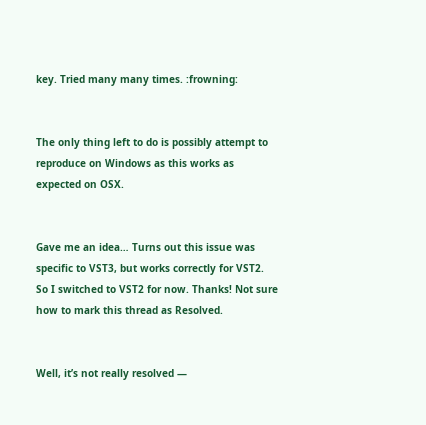key. Tried many many times. :frowning:


The only thing left to do is possibly attempt to reproduce on Windows as this works as expected on OSX.


Gave me an idea… Turns out this issue was specific to VST3, but works correctly for VST2. So I switched to VST2 for now. Thanks! Not sure how to mark this thread as Resolved.


Well, it’s not really resolved —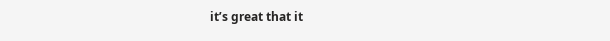it’s great that it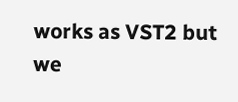works as VST2 but we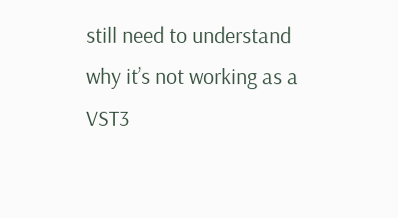still need to understand why it’s not working as a VST3